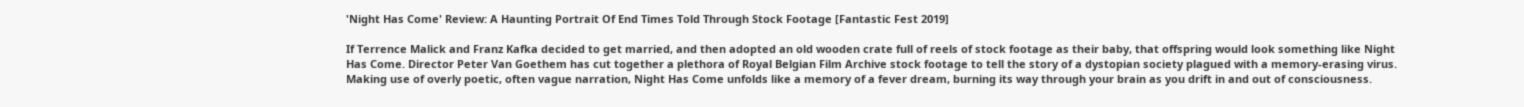'Night Has Come' Review: A Haunting Portrait Of End Times Told Through Stock Footage [Fantastic Fest 2019]

If Terrence Malick and Franz Kafka decided to get married, and then adopted an old wooden crate full of reels of stock footage as their baby, that offspring would look something like Night Has Come. Director Peter Van Goethem has cut together a plethora of Royal Belgian Film Archive stock footage to tell the story of a dystopian society plagued with a memory-erasing virus. Making use of overly poetic, often vague narration, Night Has Come unfolds like a memory of a fever dream, burning its way through your brain as you drift in and out of consciousness.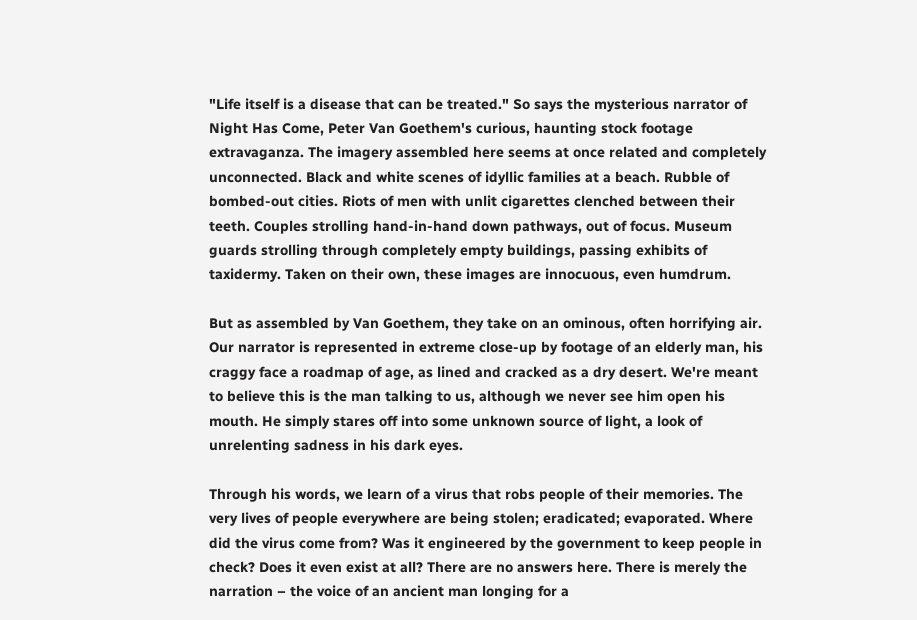"Life itself is a disease that can be treated." So says the mysterious narrator of Night Has Come, Peter Van Goethem's curious, haunting stock footage extravaganza. The imagery assembled here seems at once related and completely unconnected. Black and white scenes of idyllic families at a beach. Rubble of bombed-out cities. Riots of men with unlit cigarettes clenched between their teeth. Couples strolling hand-in-hand down pathways, out of focus. Museum guards strolling through completely empty buildings, passing exhibits of taxidermy. Taken on their own, these images are innocuous, even humdrum.

But as assembled by Van Goethem, they take on an ominous, often horrifying air. Our narrator is represented in extreme close-up by footage of an elderly man, his craggy face a roadmap of age, as lined and cracked as a dry desert. We're meant to believe this is the man talking to us, although we never see him open his mouth. He simply stares off into some unknown source of light, a look of unrelenting sadness in his dark eyes.

Through his words, we learn of a virus that robs people of their memories. The very lives of people everywhere are being stolen; eradicated; evaporated. Where did the virus come from? Was it engineered by the government to keep people in check? Does it even exist at all? There are no answers here. There is merely the narration – the voice of an ancient man longing for a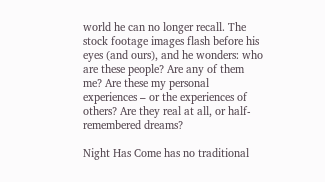world he can no longer recall. The stock footage images flash before his eyes (and ours), and he wonders: who are these people? Are any of them me? Are these my personal experiences – or the experiences of others? Are they real at all, or half-remembered dreams?

Night Has Come has no traditional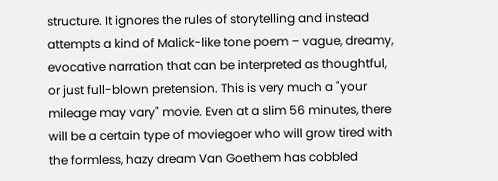structure. It ignores the rules of storytelling and instead attempts a kind of Malick-like tone poem – vague, dreamy, evocative narration that can be interpreted as thoughtful, or just full-blown pretension. This is very much a "your mileage may vary" movie. Even at a slim 56 minutes, there will be a certain type of moviegoer who will grow tired with the formless, hazy dream Van Goethem has cobbled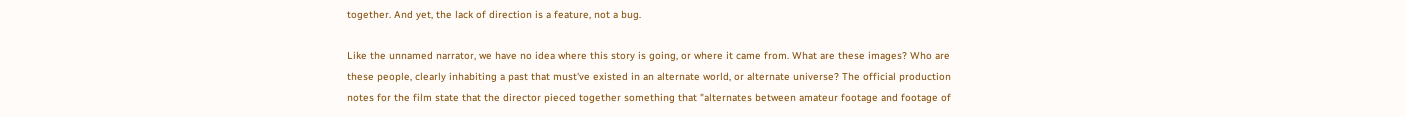together. And yet, the lack of direction is a feature, not a bug.

Like the unnamed narrator, we have no idea where this story is going, or where it came from. What are these images? Who are these people, clearly inhabiting a past that must've existed in an alternate world, or alternate universe? The official production notes for the film state that the director pieced together something that "alternates between amateur footage and footage of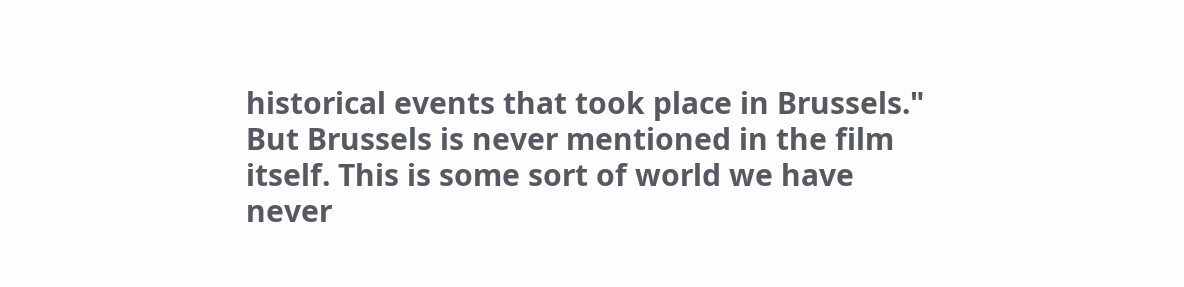historical events that took place in Brussels." But Brussels is never mentioned in the film itself. This is some sort of world we have never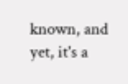known, and yet, it's a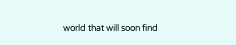world that will soon find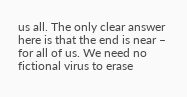us all. The only clear answer here is that the end is near – for all of us. We need no fictional virus to erase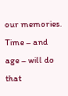our memories. Time – and age – will do that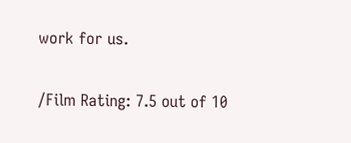work for us.

/Film Rating: 7.5 out of 10